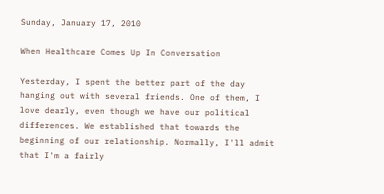Sunday, January 17, 2010

When Healthcare Comes Up In Conversation

Yesterday, I spent the better part of the day hanging out with several friends. One of them, I love dearly, even though we have our political differences. We established that towards the beginning of our relationship. Normally, I'll admit that I'm a fairly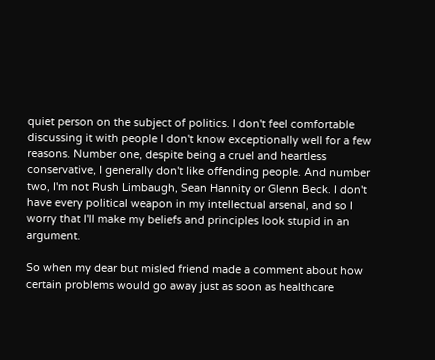quiet person on the subject of politics. I don't feel comfortable discussing it with people I don't know exceptionally well for a few reasons. Number one, despite being a cruel and heartless conservative, I generally don't like offending people. And number two, I'm not Rush Limbaugh, Sean Hannity or Glenn Beck. I don't have every political weapon in my intellectual arsenal, and so I worry that I'll make my beliefs and principles look stupid in an argument.

So when my dear but misled friend made a comment about how certain problems would go away just as soon as healthcare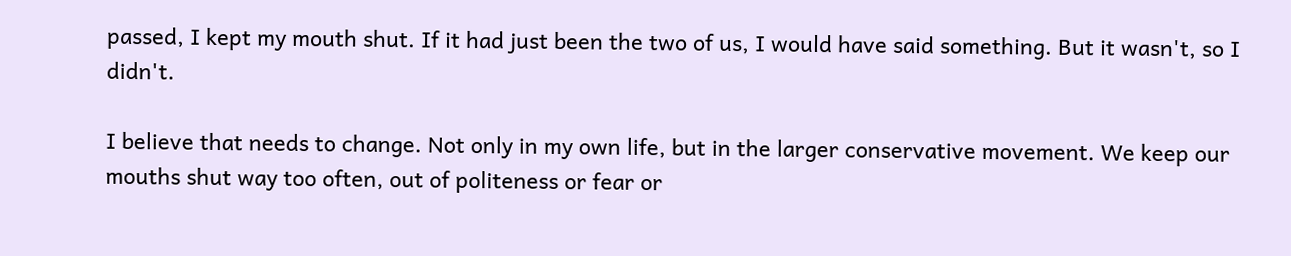passed, I kept my mouth shut. If it had just been the two of us, I would have said something. But it wasn't, so I didn't.

I believe that needs to change. Not only in my own life, but in the larger conservative movement. We keep our mouths shut way too often, out of politeness or fear or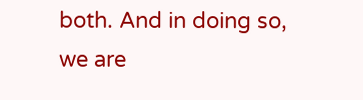both. And in doing so, we are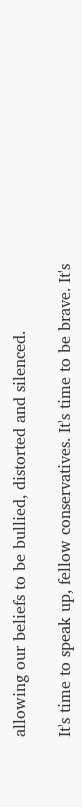allowing our beliefs to be bullied, distorted and silenced.

It's time to speak up, fellow conservatives. It's time to be brave. It's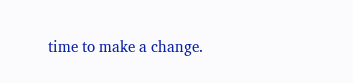time to make a change.